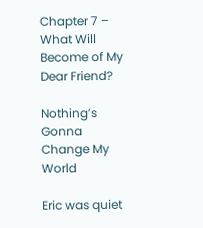Chapter 7 – What Will Become of My Dear Friend?

Nothing’s Gonna Change My World

Eric was quiet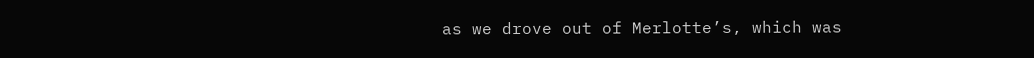as we drove out of Merlotte’s, which was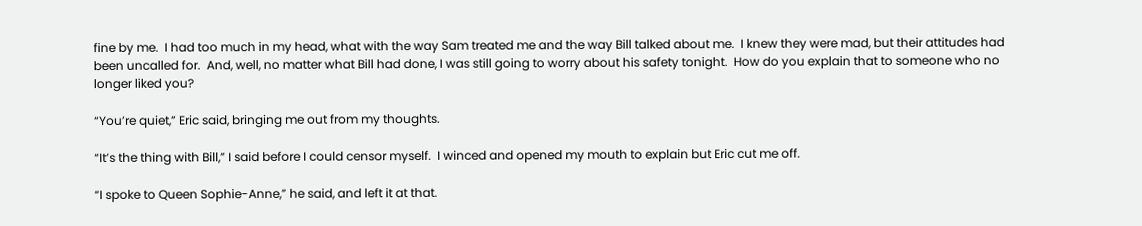fine by me.  I had too much in my head, what with the way Sam treated me and the way Bill talked about me.  I knew they were mad, but their attitudes had been uncalled for.  And, well, no matter what Bill had done, I was still going to worry about his safety tonight.  How do you explain that to someone who no longer liked you?

“You’re quiet,” Eric said, bringing me out from my thoughts.

“It’s the thing with Bill,” I said before I could censor myself.  I winced and opened my mouth to explain but Eric cut me off.

“I spoke to Queen Sophie-Anne,” he said, and left it at that.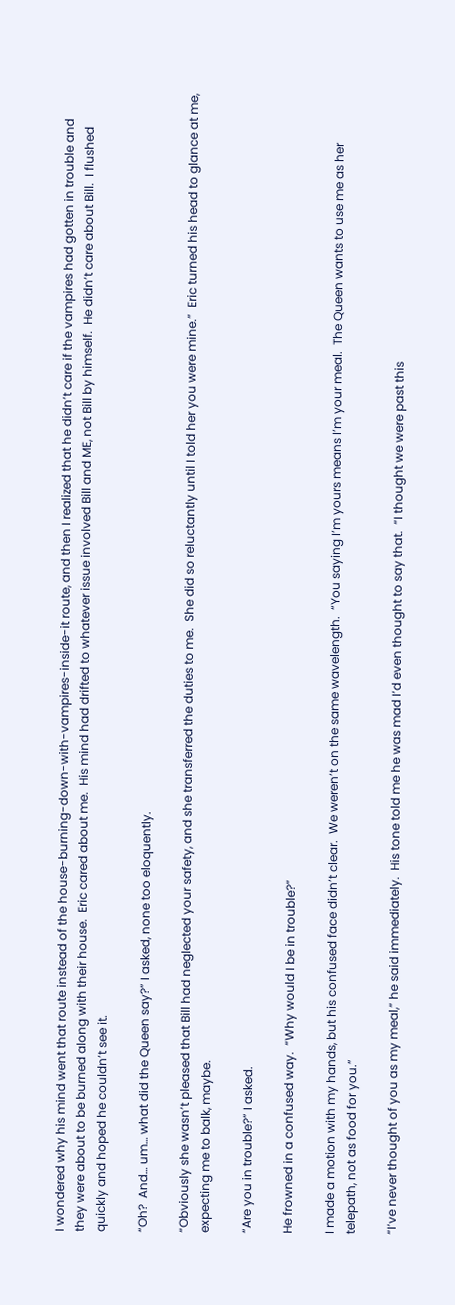I wondered why his mind went that route instead of the house-burning-down-with-vampires-inside-it route, and then I realized that he didn’t care if the vampires had gotten in trouble and they were about to be burned along with their house.  Eric cared about me.  His mind had drifted to whatever issue involved Bill and ME, not Bill by himself.  He didn’t care about Bill.  I flushed quickly and hoped he couldn’t see it.

“Oh?  And… um… what did the Queen say?” I asked, none too eloquently.

“Obviously she wasn’t pleased that Bill had neglected your safety, and she transferred the duties to me.  She did so reluctantly until I told her you were mine.”  Eric turned his head to glance at me, expecting me to balk, maybe.

“Are you in trouble?” I asked.

He frowned in a confused way.  “Why would I be in trouble?”

I made a motion with my hands, but his confused face didn’t clear.  We weren’t on the same wavelength.  “You saying I’m yours means I’m your meal.  The Queen wants to use me as her telepath, not as food for you.”

“I’ve never thought of you as my meal,” he said immediately.  His tone told me he was mad I’d even thought to say that.  “I thought we were past this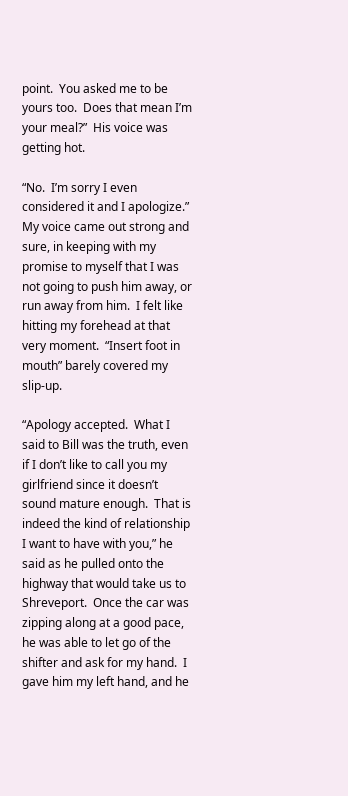point.  You asked me to be yours too.  Does that mean I’m your meal?”  His voice was getting hot.

“No.  I’m sorry I even considered it and I apologize.”  My voice came out strong and sure, in keeping with my promise to myself that I was not going to push him away, or run away from him.  I felt like hitting my forehead at that very moment.  “Insert foot in mouth” barely covered my slip-up.

“Apology accepted.  What I said to Bill was the truth, even if I don’t like to call you my girlfriend since it doesn’t sound mature enough.  That is indeed the kind of relationship I want to have with you,” he said as he pulled onto the highway that would take us to Shreveport.  Once the car was zipping along at a good pace, he was able to let go of the shifter and ask for my hand.  I gave him my left hand, and he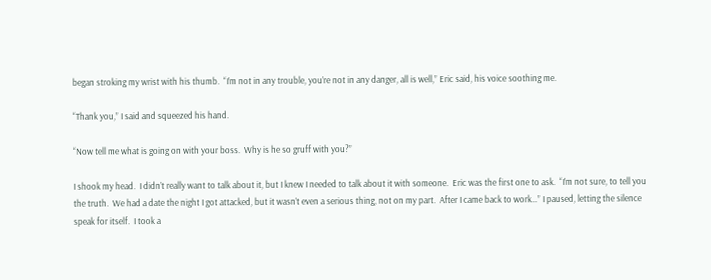began stroking my wrist with his thumb.  “I’m not in any trouble, you’re not in any danger, all is well,” Eric said, his voice soothing me.

“Thank you,” I said and squeezed his hand.

“Now tell me what is going on with your boss.  Why is he so gruff with you?”

I shook my head.  I didn’t really want to talk about it, but I knew I needed to talk about it with someone.  Eric was the first one to ask.  “I’m not sure, to tell you the truth.  We had a date the night I got attacked, but it wasn’t even a serious thing, not on my part.  After I came back to work…” I paused, letting the silence speak for itself.  I took a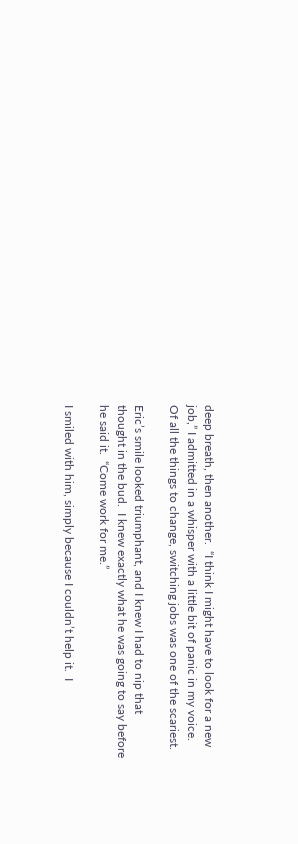deep breath, then another.  “I think I might have to look for a new job,” I admitted in a whisper with a little bit of panic in my voice.  Of all the things to change, switching jobs was one of the scariest.

Eric’s smile looked triumphant, and I knew I had to nip that thought in the bud.  I knew exactly what he was going to say before he said it.  “Come work for me.”

I smiled with him, simply because I couldn’t help it.  I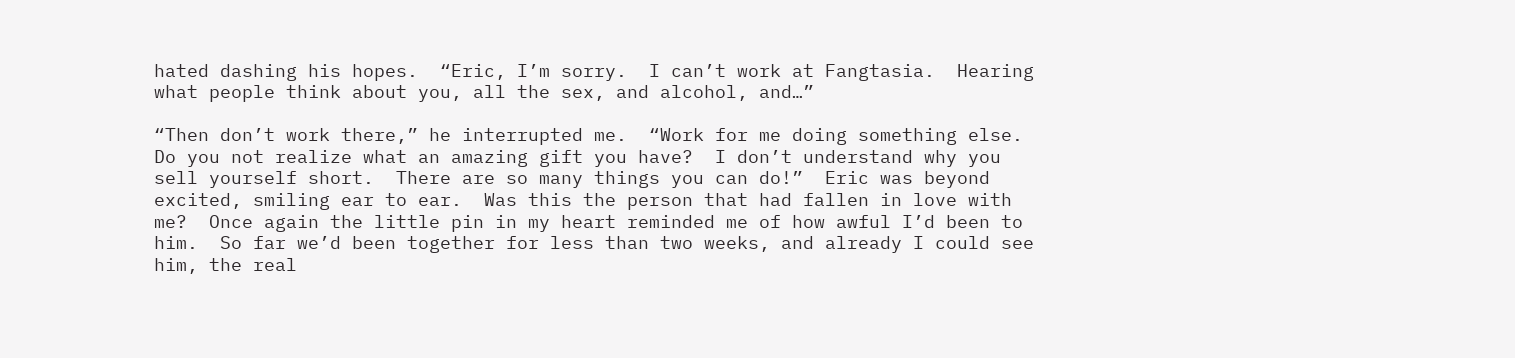hated dashing his hopes.  “Eric, I’m sorry.  I can’t work at Fangtasia.  Hearing what people think about you, all the sex, and alcohol, and…”

“Then don’t work there,” he interrupted me.  “Work for me doing something else.  Do you not realize what an amazing gift you have?  I don’t understand why you sell yourself short.  There are so many things you can do!”  Eric was beyond excited, smiling ear to ear.  Was this the person that had fallen in love with me?  Once again the little pin in my heart reminded me of how awful I’d been to him.  So far we’d been together for less than two weeks, and already I could see him, the real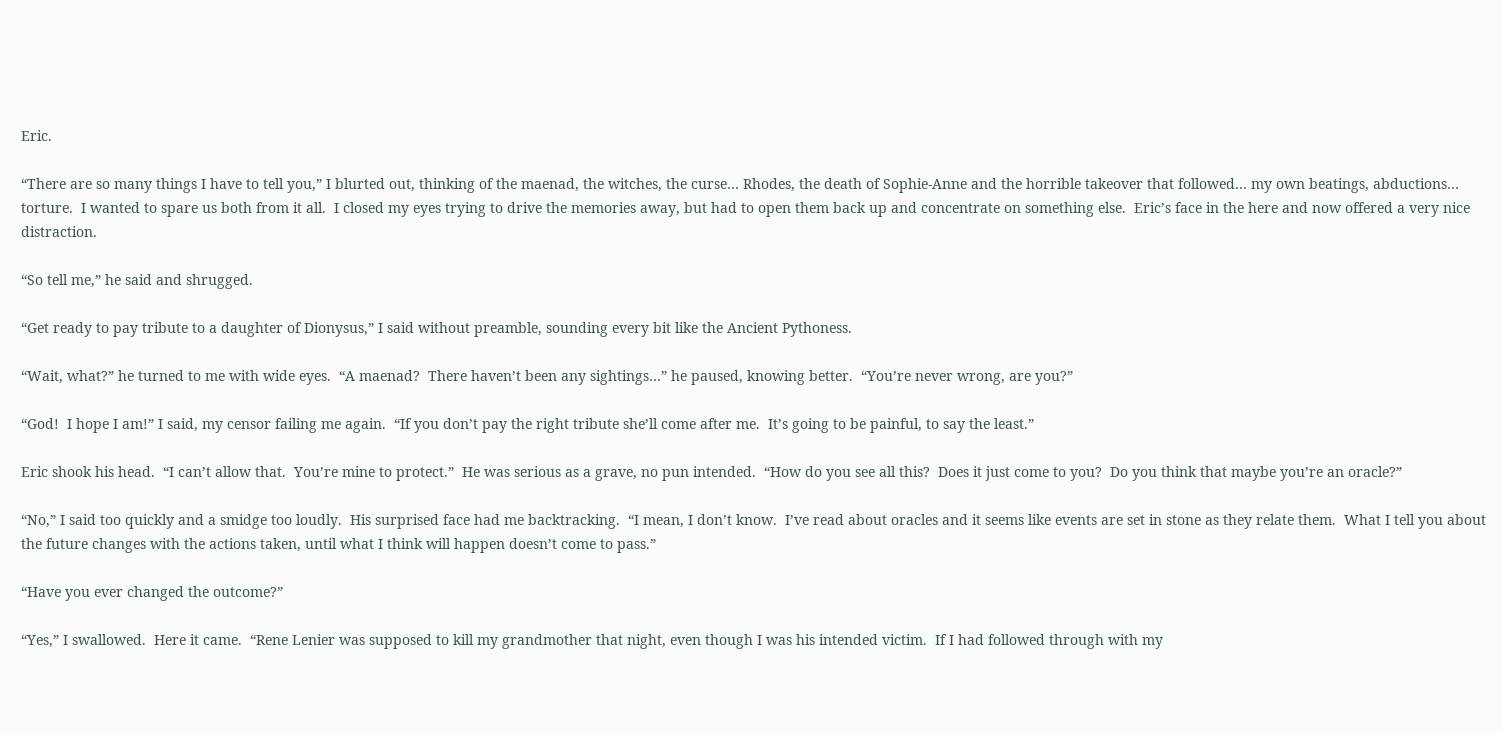Eric.

“There are so many things I have to tell you,” I blurted out, thinking of the maenad, the witches, the curse… Rhodes, the death of Sophie-Anne and the horrible takeover that followed… my own beatings, abductions… torture.  I wanted to spare us both from it all.  I closed my eyes trying to drive the memories away, but had to open them back up and concentrate on something else.  Eric’s face in the here and now offered a very nice distraction.

“So tell me,” he said and shrugged.

“Get ready to pay tribute to a daughter of Dionysus,” I said without preamble, sounding every bit like the Ancient Pythoness.

“Wait, what?” he turned to me with wide eyes.  “A maenad?  There haven’t been any sightings…” he paused, knowing better.  “You’re never wrong, are you?”

“God!  I hope I am!” I said, my censor failing me again.  “If you don’t pay the right tribute she’ll come after me.  It’s going to be painful, to say the least.”

Eric shook his head.  “I can’t allow that.  You’re mine to protect.”  He was serious as a grave, no pun intended.  “How do you see all this?  Does it just come to you?  Do you think that maybe you’re an oracle?”

“No,” I said too quickly and a smidge too loudly.  His surprised face had me backtracking.  “I mean, I don’t know.  I’ve read about oracles and it seems like events are set in stone as they relate them.  What I tell you about the future changes with the actions taken, until what I think will happen doesn’t come to pass.”

“Have you ever changed the outcome?”

“Yes,” I swallowed.  Here it came.  “Rene Lenier was supposed to kill my grandmother that night, even though I was his intended victim.  If I had followed through with my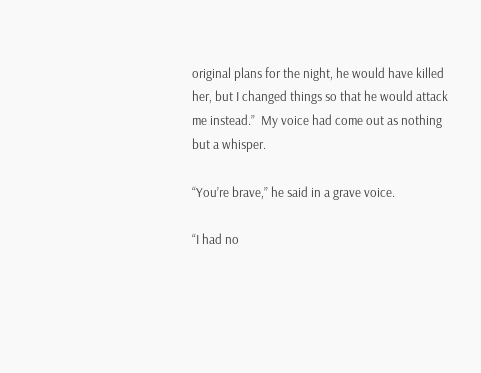original plans for the night, he would have killed her, but I changed things so that he would attack me instead.”  My voice had come out as nothing but a whisper.

“You’re brave,” he said in a grave voice.

“I had no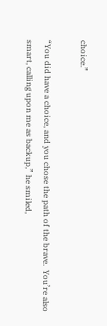choice.”

“You did have a choice, and you chose the path of the brave.  You’re also smart, calling upon me as backup,” he smiled,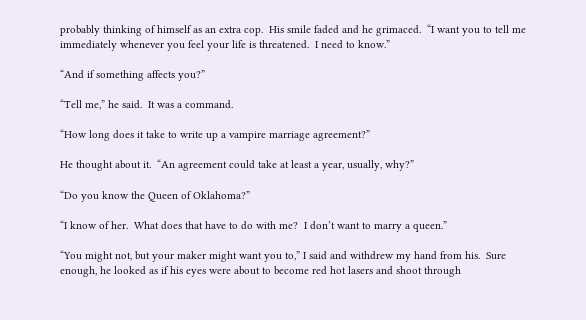probably thinking of himself as an extra cop.  His smile faded and he grimaced.  “I want you to tell me immediately whenever you feel your life is threatened.  I need to know.”

“And if something affects you?”

“Tell me,” he said.  It was a command.

“How long does it take to write up a vampire marriage agreement?”

He thought about it.  “An agreement could take at least a year, usually, why?”

“Do you know the Queen of Oklahoma?”

“I know of her.  What does that have to do with me?  I don’t want to marry a queen.”

“You might not, but your maker might want you to,” I said and withdrew my hand from his.  Sure enough, he looked as if his eyes were about to become red hot lasers and shoot through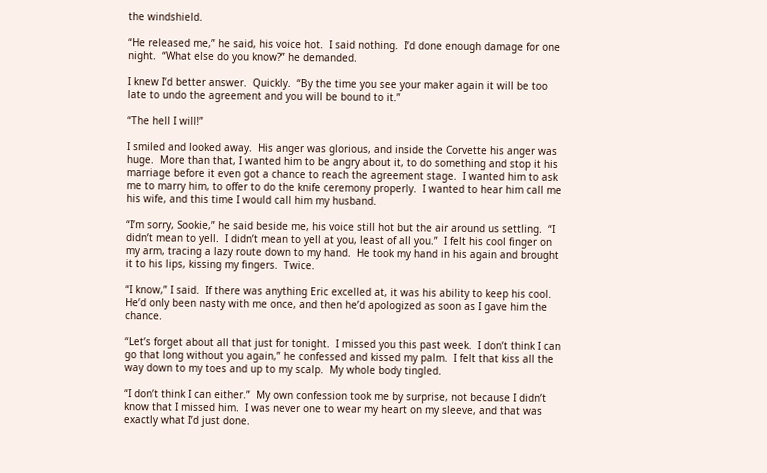the windshield.

“He released me,” he said, his voice hot.  I said nothing.  I’d done enough damage for one night.  “What else do you know?” he demanded.

I knew I’d better answer.  Quickly.  “By the time you see your maker again it will be too late to undo the agreement and you will be bound to it.”

“The hell I will!”

I smiled and looked away.  His anger was glorious, and inside the Corvette his anger was huge.  More than that, I wanted him to be angry about it, to do something and stop it his marriage before it even got a chance to reach the agreement stage.  I wanted him to ask me to marry him, to offer to do the knife ceremony properly.  I wanted to hear him call me his wife, and this time I would call him my husband.

“I’m sorry, Sookie,” he said beside me, his voice still hot but the air around us settling.  “I didn’t mean to yell.  I didn’t mean to yell at you, least of all you.”  I felt his cool finger on my arm, tracing a lazy route down to my hand.  He took my hand in his again and brought it to his lips, kissing my fingers.  Twice.

“I know,” I said.  If there was anything Eric excelled at, it was his ability to keep his cool.  He’d only been nasty with me once, and then he’d apologized as soon as I gave him the chance.

“Let’s forget about all that just for tonight.  I missed you this past week.  I don’t think I can go that long without you again,” he confessed and kissed my palm.  I felt that kiss all the way down to my toes and up to my scalp.  My whole body tingled.

“I don’t think I can either.”  My own confession took me by surprise, not because I didn’t know that I missed him.  I was never one to wear my heart on my sleeve, and that was exactly what I’d just done.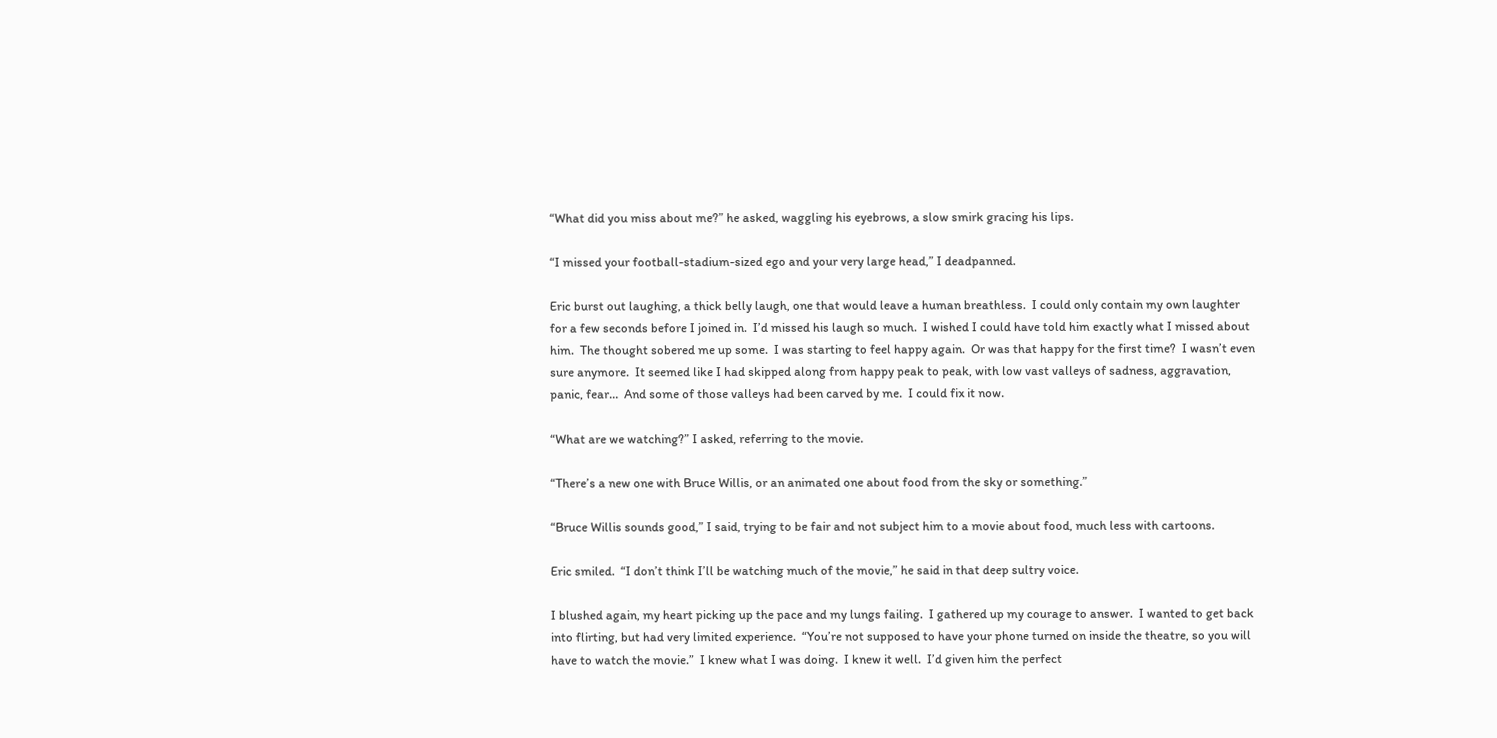“What did you miss about me?” he asked, waggling his eyebrows, a slow smirk gracing his lips.

“I missed your football-stadium-sized ego and your very large head,” I deadpanned.

Eric burst out laughing, a thick belly laugh, one that would leave a human breathless.  I could only contain my own laughter for a few seconds before I joined in.  I’d missed his laugh so much.  I wished I could have told him exactly what I missed about him.  The thought sobered me up some.  I was starting to feel happy again.  Or was that happy for the first time?  I wasn’t even sure anymore.  It seemed like I had skipped along from happy peak to peak, with low vast valleys of sadness, aggravation, panic, fear…  And some of those valleys had been carved by me.  I could fix it now.

“What are we watching?” I asked, referring to the movie.

“There’s a new one with Bruce Willis, or an animated one about food from the sky or something.”

“Bruce Willis sounds good,” I said, trying to be fair and not subject him to a movie about food, much less with cartoons.

Eric smiled.  “I don’t think I’ll be watching much of the movie,” he said in that deep sultry voice.

I blushed again, my heart picking up the pace and my lungs failing.  I gathered up my courage to answer.  I wanted to get back into flirting, but had very limited experience.  “You’re not supposed to have your phone turned on inside the theatre, so you will have to watch the movie.”  I knew what I was doing.  I knew it well.  I’d given him the perfect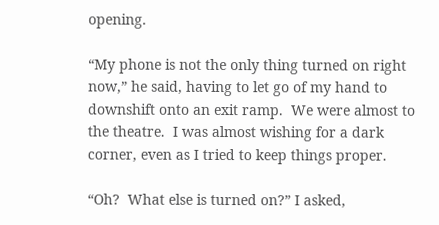opening.

“My phone is not the only thing turned on right now,” he said, having to let go of my hand to downshift onto an exit ramp.  We were almost to the theatre.  I was almost wishing for a dark corner, even as I tried to keep things proper.

“Oh?  What else is turned on?” I asked,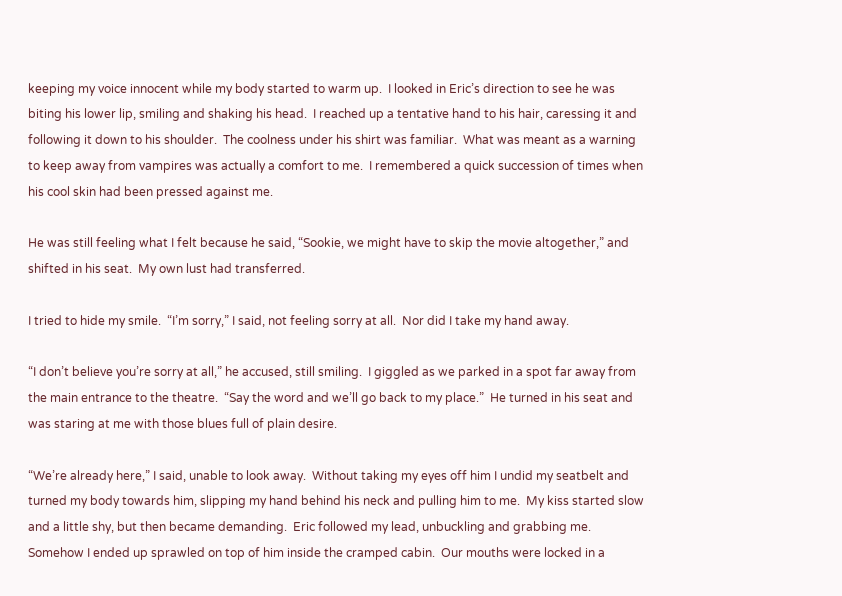keeping my voice innocent while my body started to warm up.  I looked in Eric’s direction to see he was biting his lower lip, smiling and shaking his head.  I reached up a tentative hand to his hair, caressing it and following it down to his shoulder.  The coolness under his shirt was familiar.  What was meant as a warning to keep away from vampires was actually a comfort to me.  I remembered a quick succession of times when his cool skin had been pressed against me.

He was still feeling what I felt because he said, “Sookie, we might have to skip the movie altogether,” and shifted in his seat.  My own lust had transferred.

I tried to hide my smile.  “I’m sorry,” I said, not feeling sorry at all.  Nor did I take my hand away.

“I don’t believe you’re sorry at all,” he accused, still smiling.  I giggled as we parked in a spot far away from the main entrance to the theatre.  “Say the word and we’ll go back to my place.”  He turned in his seat and was staring at me with those blues full of plain desire.

“We’re already here,” I said, unable to look away.  Without taking my eyes off him I undid my seatbelt and turned my body towards him, slipping my hand behind his neck and pulling him to me.  My kiss started slow and a little shy, but then became demanding.  Eric followed my lead, unbuckling and grabbing me.  Somehow I ended up sprawled on top of him inside the cramped cabin.  Our mouths were locked in a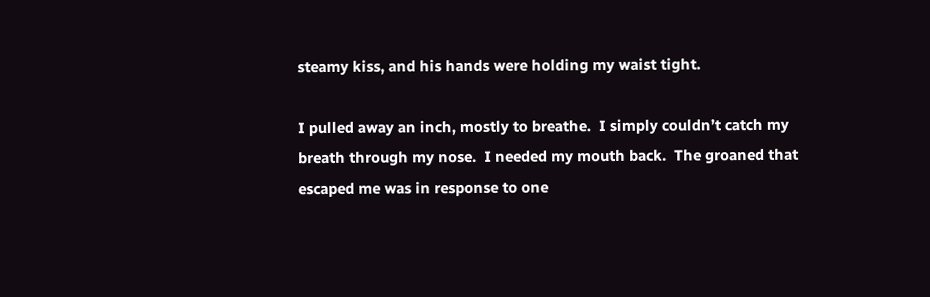steamy kiss, and his hands were holding my waist tight.

I pulled away an inch, mostly to breathe.  I simply couldn’t catch my breath through my nose.  I needed my mouth back.  The groaned that escaped me was in response to one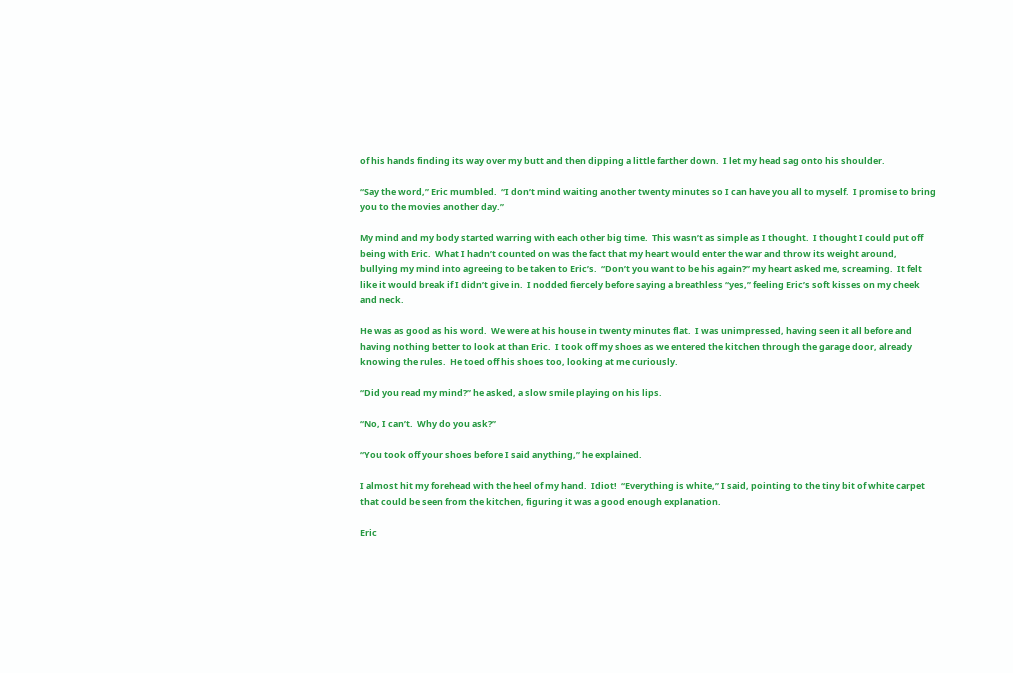of his hands finding its way over my butt and then dipping a little farther down.  I let my head sag onto his shoulder.

“Say the word,” Eric mumbled.  “I don’t mind waiting another twenty minutes so I can have you all to myself.  I promise to bring you to the movies another day.”

My mind and my body started warring with each other big time.  This wasn’t as simple as I thought.  I thought I could put off being with Eric.  What I hadn’t counted on was the fact that my heart would enter the war and throw its weight around, bullying my mind into agreeing to be taken to Eric’s.  “Don’t you want to be his again?” my heart asked me, screaming.  It felt like it would break if I didn’t give in.  I nodded fiercely before saying a breathless “yes,” feeling Eric’s soft kisses on my cheek and neck.

He was as good as his word.  We were at his house in twenty minutes flat.  I was unimpressed, having seen it all before and having nothing better to look at than Eric.  I took off my shoes as we entered the kitchen through the garage door, already knowing the rules.  He toed off his shoes too, looking at me curiously.

“Did you read my mind?” he asked, a slow smile playing on his lips.

“No, I can’t.  Why do you ask?”

“You took off your shoes before I said anything,” he explained.

I almost hit my forehead with the heel of my hand.  Idiot!  “Everything is white,” I said, pointing to the tiny bit of white carpet that could be seen from the kitchen, figuring it was a good enough explanation.

Eric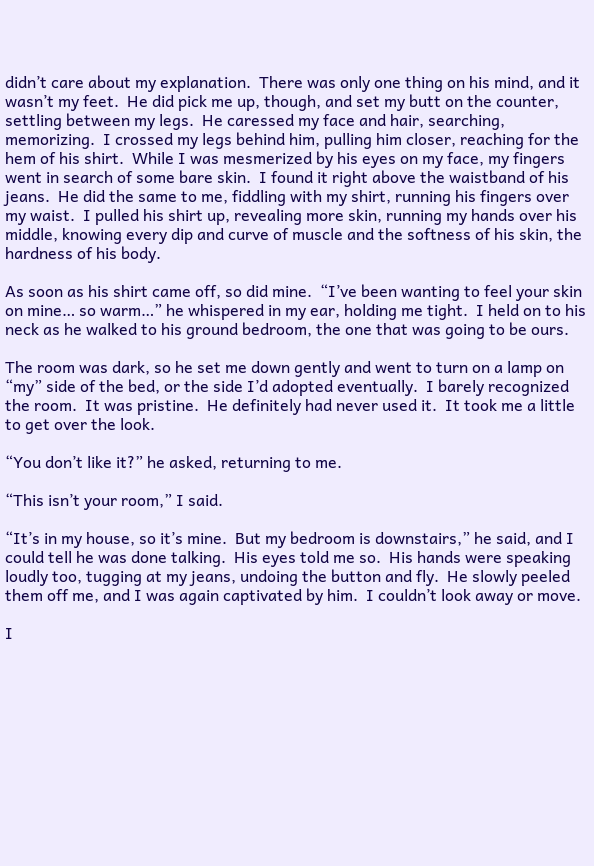didn’t care about my explanation.  There was only one thing on his mind, and it wasn’t my feet.  He did pick me up, though, and set my butt on the counter, settling between my legs.  He caressed my face and hair, searching, memorizing.  I crossed my legs behind him, pulling him closer, reaching for the hem of his shirt.  While I was mesmerized by his eyes on my face, my fingers went in search of some bare skin.  I found it right above the waistband of his jeans.  He did the same to me, fiddling with my shirt, running his fingers over my waist.  I pulled his shirt up, revealing more skin, running my hands over his middle, knowing every dip and curve of muscle and the softness of his skin, the hardness of his body.

As soon as his shirt came off, so did mine.  “I’ve been wanting to feel your skin on mine… so warm…” he whispered in my ear, holding me tight.  I held on to his neck as he walked to his ground bedroom, the one that was going to be ours.

The room was dark, so he set me down gently and went to turn on a lamp on “my” side of the bed, or the side I’d adopted eventually.  I barely recognized the room.  It was pristine.  He definitely had never used it.  It took me a little to get over the look.

“You don’t like it?” he asked, returning to me.

“This isn’t your room,” I said.

“It’s in my house, so it’s mine.  But my bedroom is downstairs,” he said, and I could tell he was done talking.  His eyes told me so.  His hands were speaking loudly too, tugging at my jeans, undoing the button and fly.  He slowly peeled them off me, and I was again captivated by him.  I couldn’t look away or move.

I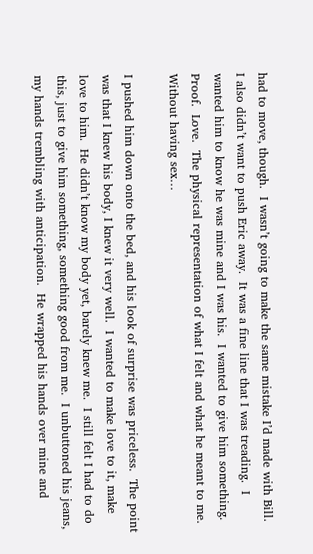had to move, though.  I wasn’t going to make the same mistake I’d made with Bill.  I also didn’t want to push Eric away.  It was a fine line that I was treading.  I wanted him to know he was mine and I was his.  I wanted to give him something.  Proof.  Love.  The physical representation of what I felt and what he meant to me.  Without having sex…

I pushed him down onto the bed, and his look of surprise was priceless.  The point was that I knew his body, I knew it very well.  I wanted to make love to it, make love to him.  He didn’t know my body yet, barely knew me.  I still felt I had to do this, just to give him something, something good from me.  I unbuttoned his jeans, my hands trembling with anticipation.  He wrapped his hands over mine and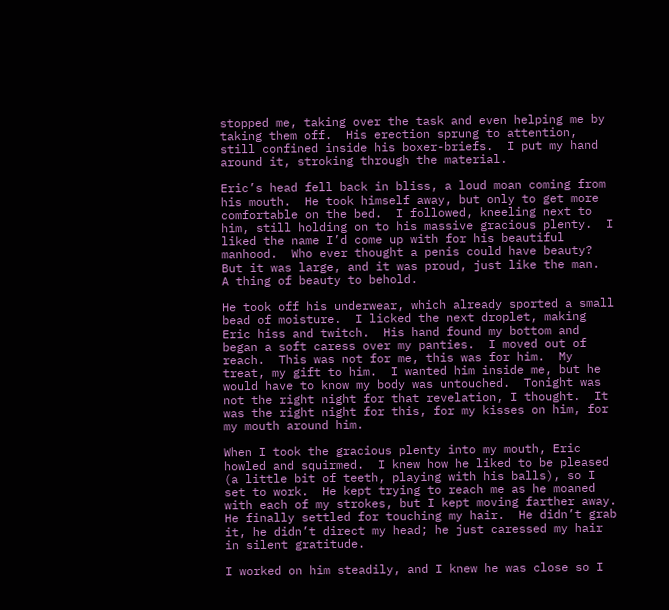stopped me, taking over the task and even helping me by taking them off.  His erection sprung to attention, still confined inside his boxer-briefs.  I put my hand around it, stroking through the material.

Eric’s head fell back in bliss, a loud moan coming from his mouth.  He took himself away, but only to get more comfortable on the bed.  I followed, kneeling next to him, still holding on to his massive gracious plenty.  I liked the name I’d come up with for his beautiful manhood.  Who ever thought a penis could have beauty?  But it was large, and it was proud, just like the man.  A thing of beauty to behold.

He took off his underwear, which already sported a small bead of moisture.  I licked the next droplet, making Eric hiss and twitch.  His hand found my bottom and began a soft caress over my panties.  I moved out of reach.  This was not for me, this was for him.  My treat, my gift to him.  I wanted him inside me, but he would have to know my body was untouched.  Tonight was not the right night for that revelation, I thought.  It was the right night for this, for my kisses on him, for my mouth around him.

When I took the gracious plenty into my mouth, Eric howled and squirmed.  I knew how he liked to be pleased (a little bit of teeth, playing with his balls), so I set to work.  He kept trying to reach me as he moaned with each of my strokes, but I kept moving farther away.  He finally settled for touching my hair.  He didn’t grab it, he didn’t direct my head; he just caressed my hair in silent gratitude.

I worked on him steadily, and I knew he was close so I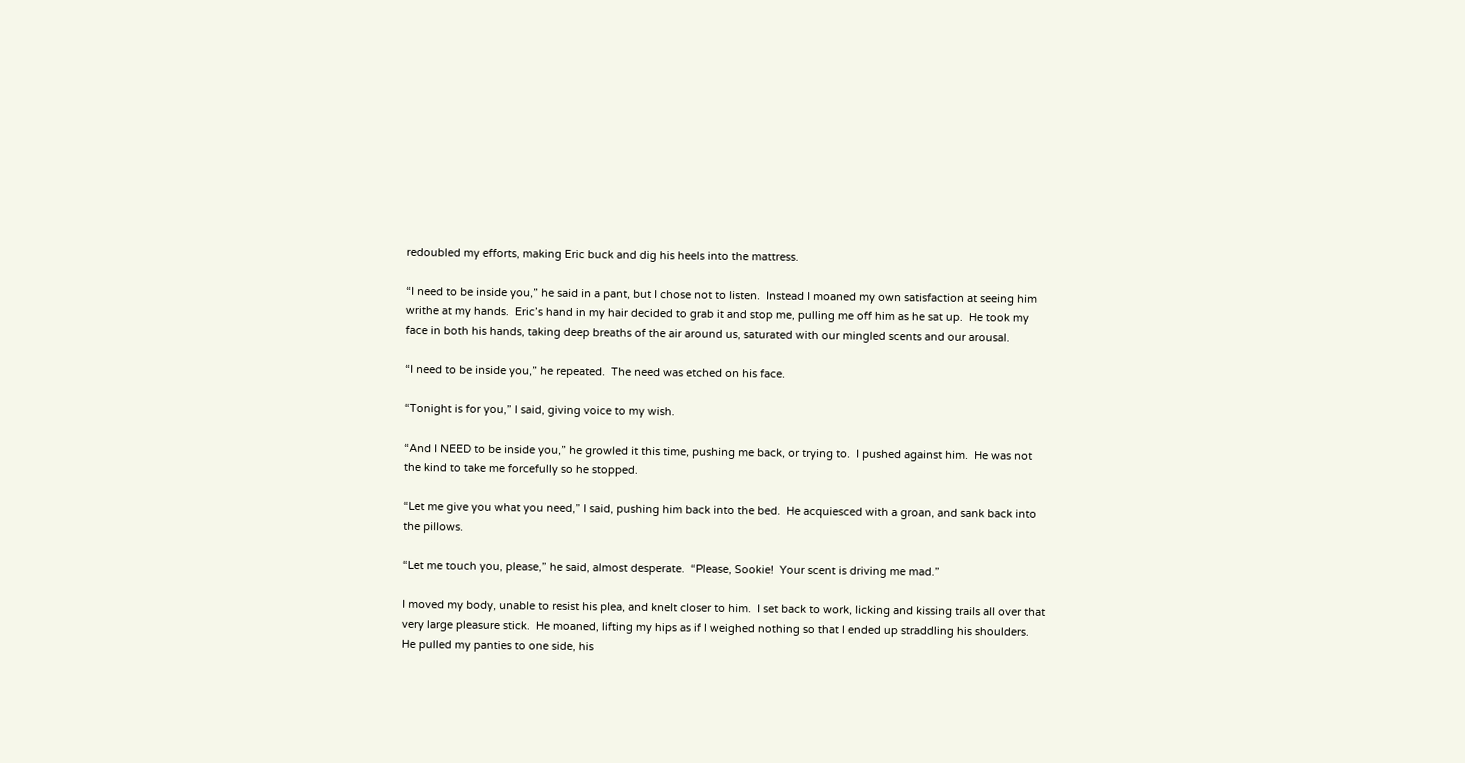redoubled my efforts, making Eric buck and dig his heels into the mattress.

“I need to be inside you,” he said in a pant, but I chose not to listen.  Instead I moaned my own satisfaction at seeing him writhe at my hands.  Eric’s hand in my hair decided to grab it and stop me, pulling me off him as he sat up.  He took my face in both his hands, taking deep breaths of the air around us, saturated with our mingled scents and our arousal.

“I need to be inside you,” he repeated.  The need was etched on his face.

“Tonight is for you,” I said, giving voice to my wish.

“And I NEED to be inside you,” he growled it this time, pushing me back, or trying to.  I pushed against him.  He was not the kind to take me forcefully so he stopped.

“Let me give you what you need,” I said, pushing him back into the bed.  He acquiesced with a groan, and sank back into the pillows.

“Let me touch you, please,” he said, almost desperate.  “Please, Sookie!  Your scent is driving me mad.”

I moved my body, unable to resist his plea, and knelt closer to him.  I set back to work, licking and kissing trails all over that very large pleasure stick.  He moaned, lifting my hips as if I weighed nothing so that I ended up straddling his shoulders.  He pulled my panties to one side, his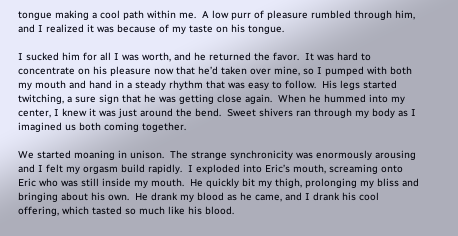tongue making a cool path within me.  A low purr of pleasure rumbled through him, and I realized it was because of my taste on his tongue.

I sucked him for all I was worth, and he returned the favor.  It was hard to concentrate on his pleasure now that he’d taken over mine, so I pumped with both my mouth and hand in a steady rhythm that was easy to follow.  His legs started twitching, a sure sign that he was getting close again.  When he hummed into my center, I knew it was just around the bend.  Sweet shivers ran through my body as I imagined us both coming together.

We started moaning in unison.  The strange synchronicity was enormously arousing and I felt my orgasm build rapidly.  I exploded into Eric’s mouth, screaming onto Eric who was still inside my mouth.  He quickly bit my thigh, prolonging my bliss and bringing about his own.  He drank my blood as he came, and I drank his cool offering, which tasted so much like his blood.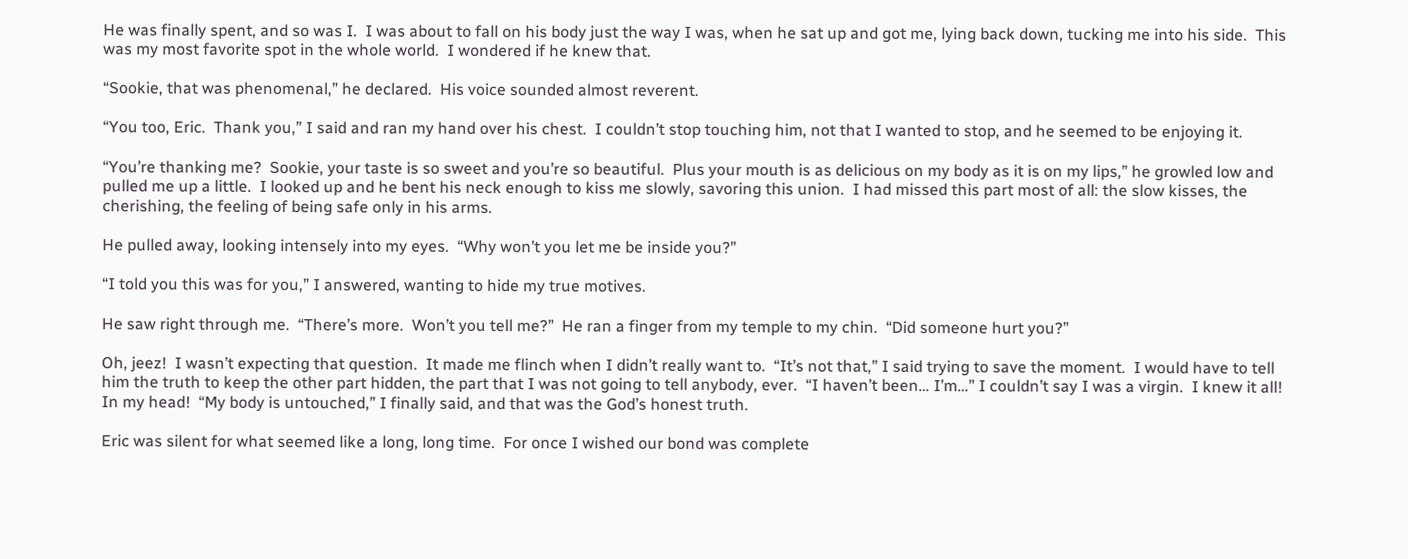He was finally spent, and so was I.  I was about to fall on his body just the way I was, when he sat up and got me, lying back down, tucking me into his side.  This was my most favorite spot in the whole world.  I wondered if he knew that.

“Sookie, that was phenomenal,” he declared.  His voice sounded almost reverent.

“You too, Eric.  Thank you,” I said and ran my hand over his chest.  I couldn’t stop touching him, not that I wanted to stop, and he seemed to be enjoying it.

“You’re thanking me?  Sookie, your taste is so sweet and you’re so beautiful.  Plus your mouth is as delicious on my body as it is on my lips,” he growled low and pulled me up a little.  I looked up and he bent his neck enough to kiss me slowly, savoring this union.  I had missed this part most of all: the slow kisses, the cherishing, the feeling of being safe only in his arms.

He pulled away, looking intensely into my eyes.  “Why won’t you let me be inside you?”

“I told you this was for you,” I answered, wanting to hide my true motives.

He saw right through me.  “There’s more.  Won’t you tell me?”  He ran a finger from my temple to my chin.  “Did someone hurt you?”

Oh, jeez!  I wasn’t expecting that question.  It made me flinch when I didn’t really want to.  “It’s not that,” I said trying to save the moment.  I would have to tell him the truth to keep the other part hidden, the part that I was not going to tell anybody, ever.  “I haven’t been… I’m…” I couldn’t say I was a virgin.  I knew it all!  In my head!  “My body is untouched,” I finally said, and that was the God’s honest truth.

Eric was silent for what seemed like a long, long time.  For once I wished our bond was complete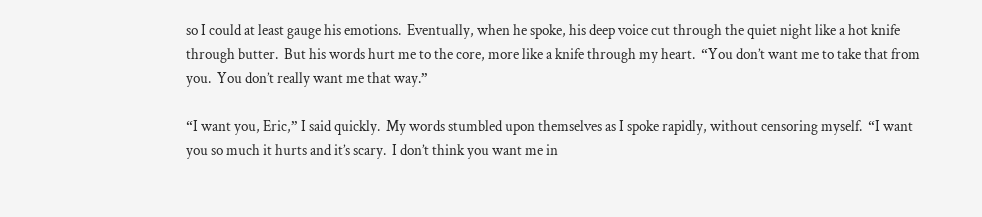so I could at least gauge his emotions.  Eventually, when he spoke, his deep voice cut through the quiet night like a hot knife through butter.  But his words hurt me to the core, more like a knife through my heart.  “You don’t want me to take that from you.  You don’t really want me that way.”

“I want you, Eric,” I said quickly.  My words stumbled upon themselves as I spoke rapidly, without censoring myself.  “I want you so much it hurts and it’s scary.  I don’t think you want me in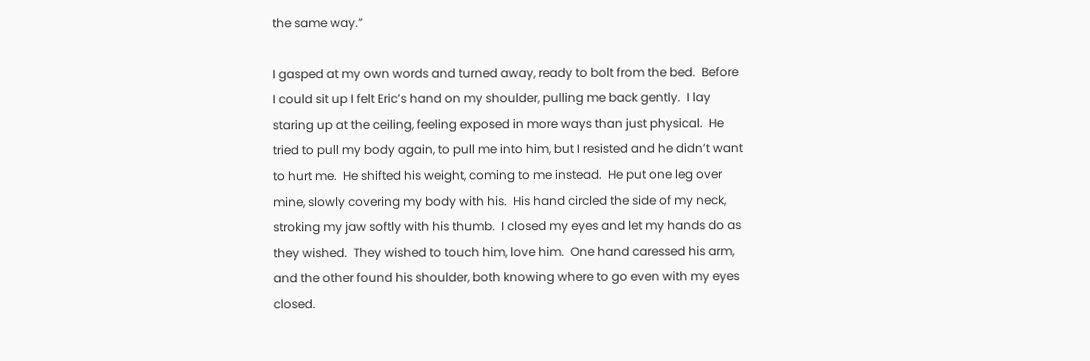the same way.”

I gasped at my own words and turned away, ready to bolt from the bed.  Before I could sit up I felt Eric’s hand on my shoulder, pulling me back gently.  I lay staring up at the ceiling, feeling exposed in more ways than just physical.  He tried to pull my body again, to pull me into him, but I resisted and he didn’t want to hurt me.  He shifted his weight, coming to me instead.  He put one leg over mine, slowly covering my body with his.  His hand circled the side of my neck, stroking my jaw softly with his thumb.  I closed my eyes and let my hands do as they wished.  They wished to touch him, love him.  One hand caressed his arm, and the other found his shoulder, both knowing where to go even with my eyes closed.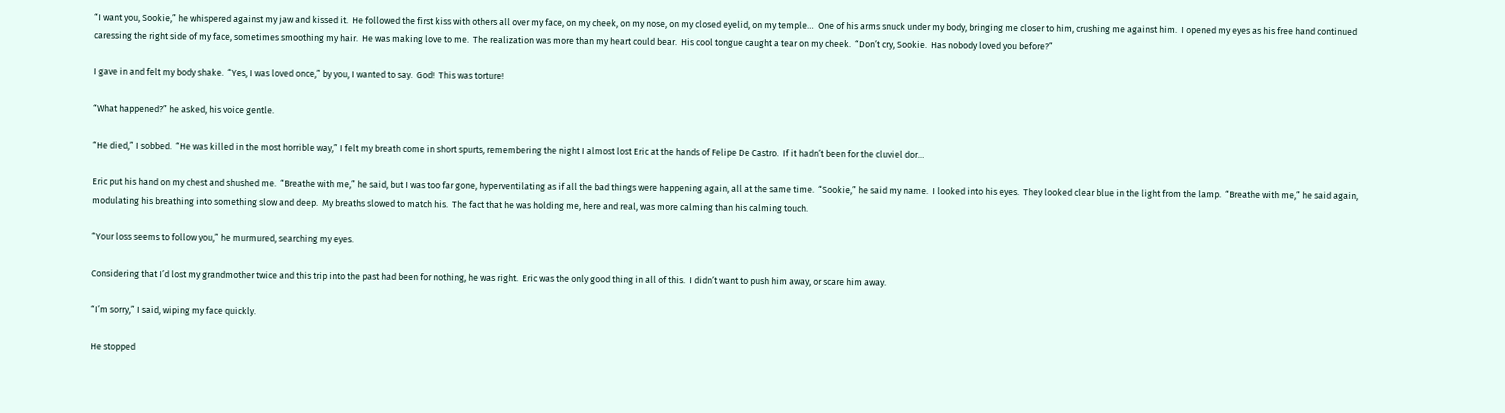“I want you, Sookie,” he whispered against my jaw and kissed it.  He followed the first kiss with others all over my face, on my cheek, on my nose, on my closed eyelid, on my temple…  One of his arms snuck under my body, bringing me closer to him, crushing me against him.  I opened my eyes as his free hand continued caressing the right side of my face, sometimes smoothing my hair.  He was making love to me.  The realization was more than my heart could bear.  His cool tongue caught a tear on my cheek.  “Don’t cry, Sookie.  Has nobody loved you before?”

I gave in and felt my body shake.  “Yes, I was loved once,” by you, I wanted to say.  God!  This was torture!

“What happened?” he asked, his voice gentle.

“He died,” I sobbed.  “He was killed in the most horrible way,” I felt my breath come in short spurts, remembering the night I almost lost Eric at the hands of Felipe De Castro.  If it hadn’t been for the cluviel dor…

Eric put his hand on my chest and shushed me.  “Breathe with me,” he said, but I was too far gone, hyperventilating as if all the bad things were happening again, all at the same time.  “Sookie,” he said my name.  I looked into his eyes.  They looked clear blue in the light from the lamp.  “Breathe with me,” he said again, modulating his breathing into something slow and deep.  My breaths slowed to match his.  The fact that he was holding me, here and real, was more calming than his calming touch.

“Your loss seems to follow you,” he murmured, searching my eyes.

Considering that I’d lost my grandmother twice and this trip into the past had been for nothing, he was right.  Eric was the only good thing in all of this.  I didn’t want to push him away, or scare him away.

“I’m sorry,” I said, wiping my face quickly.

He stopped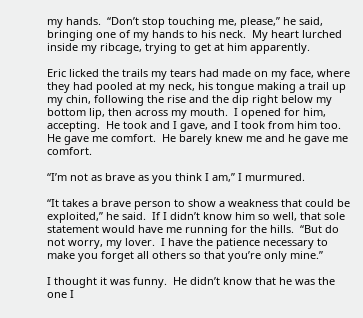my hands.  “Don’t stop touching me, please,” he said, bringing one of my hands to his neck.  My heart lurched inside my ribcage, trying to get at him apparently.

Eric licked the trails my tears had made on my face, where they had pooled at my neck, his tongue making a trail up my chin, following the rise and the dip right below my bottom lip, then across my mouth.  I opened for him, accepting.  He took and I gave, and I took from him too.  He gave me comfort.  He barely knew me and he gave me comfort.

“I’m not as brave as you think I am,” I murmured.

“It takes a brave person to show a weakness that could be exploited,” he said.  If I didn’t know him so well, that sole statement would have me running for the hills.  “But do not worry, my lover.  I have the patience necessary to make you forget all others so that you’re only mine.”

I thought it was funny.  He didn’t know that he was the one I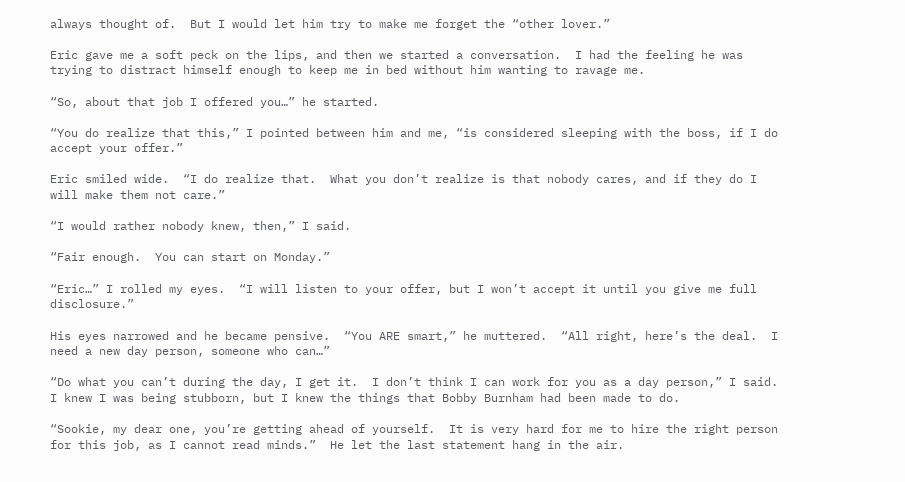always thought of.  But I would let him try to make me forget the “other lover.”

Eric gave me a soft peck on the lips, and then we started a conversation.  I had the feeling he was trying to distract himself enough to keep me in bed without him wanting to ravage me.

“So, about that job I offered you…” he started.

“You do realize that this,” I pointed between him and me, “is considered sleeping with the boss, if I do accept your offer.”

Eric smiled wide.  “I do realize that.  What you don’t realize is that nobody cares, and if they do I will make them not care.”

“I would rather nobody knew, then,” I said.

“Fair enough.  You can start on Monday.”

“Eric…” I rolled my eyes.  “I will listen to your offer, but I won’t accept it until you give me full disclosure.”

His eyes narrowed and he became pensive.  “You ARE smart,” he muttered.  “All right, here’s the deal.  I need a new day person, someone who can…”

“Do what you can’t during the day, I get it.  I don’t think I can work for you as a day person,” I said.  I knew I was being stubborn, but I knew the things that Bobby Burnham had been made to do.

“Sookie, my dear one, you’re getting ahead of yourself.  It is very hard for me to hire the right person for this job, as I cannot read minds.”  He let the last statement hang in the air.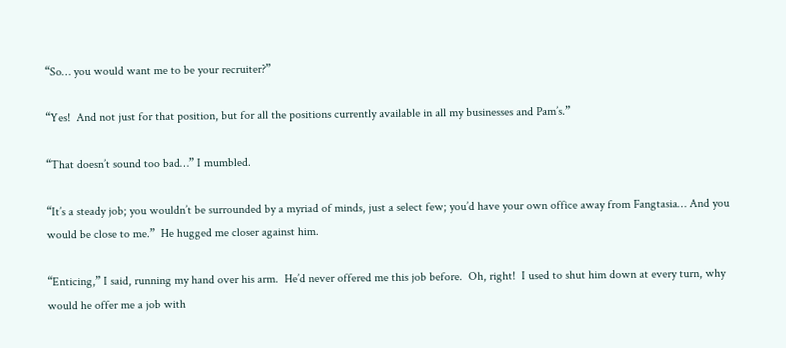“So… you would want me to be your recruiter?”

“Yes!  And not just for that position, but for all the positions currently available in all my businesses and Pam’s.”

“That doesn’t sound too bad…” I mumbled.

“It’s a steady job; you wouldn’t be surrounded by a myriad of minds, just a select few; you’d have your own office away from Fangtasia… And you would be close to me.”  He hugged me closer against him.

“Enticing,” I said, running my hand over his arm.  He’d never offered me this job before.  Oh, right!  I used to shut him down at every turn, why would he offer me a job with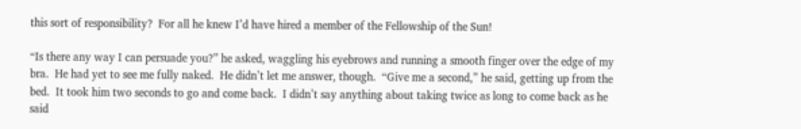this sort of responsibility?  For all he knew I’d have hired a member of the Fellowship of the Sun!

“Is there any way I can persuade you?” he asked, waggling his eyebrows and running a smooth finger over the edge of my bra.  He had yet to see me fully naked.  He didn’t let me answer, though.  “Give me a second,” he said, getting up from the bed.  It took him two seconds to go and come back.  I didn’t say anything about taking twice as long to come back as he said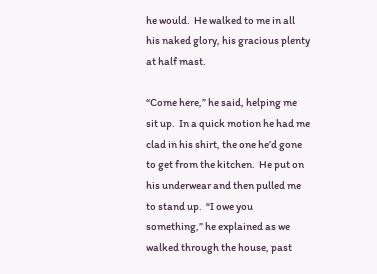he would.  He walked to me in all his naked glory, his gracious plenty at half mast.

“Come here,” he said, helping me sit up.  In a quick motion he had me clad in his shirt, the one he’d gone to get from the kitchen.  He put on his underwear and then pulled me to stand up.  “I owe you something,” he explained as we walked through the house, past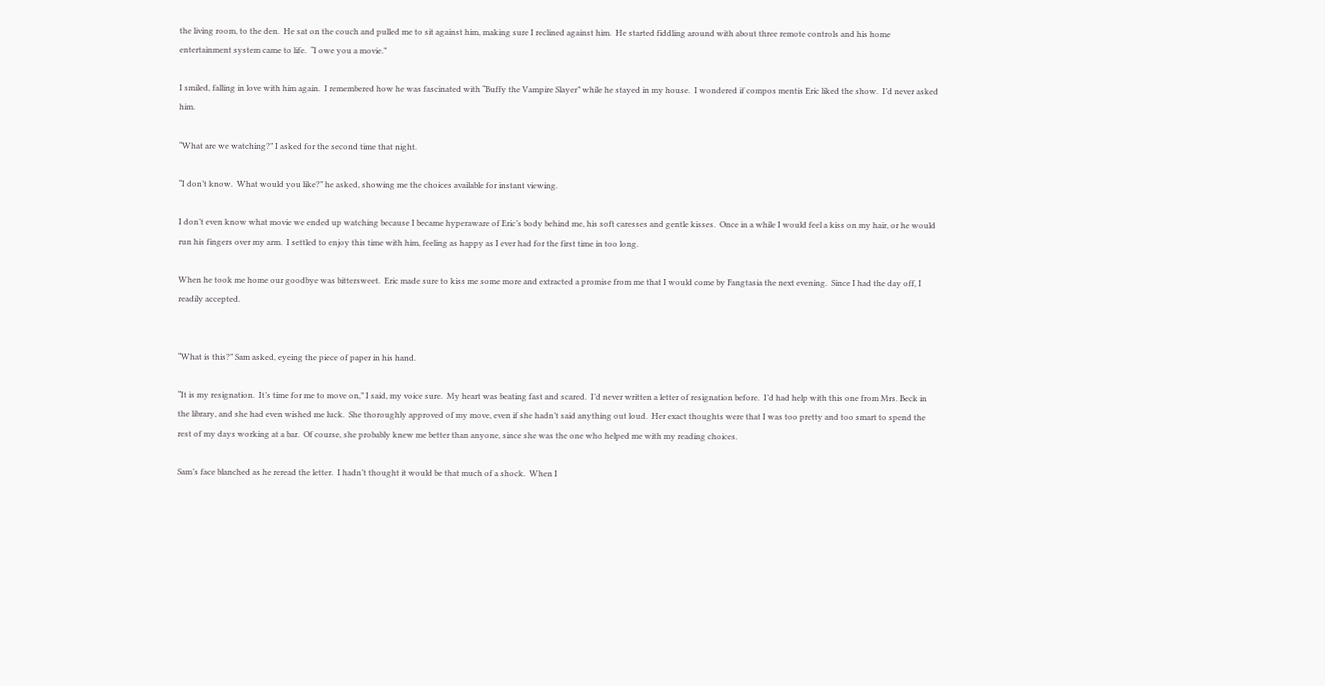the living room, to the den.  He sat on the couch and pulled me to sit against him, making sure I reclined against him.  He started fiddling around with about three remote controls and his home entertainment system came to life.  “I owe you a movie.”

I smiled, falling in love with him again.  I remembered how he was fascinated with “Buffy the Vampire Slayer” while he stayed in my house.  I wondered if compos mentis Eric liked the show.  I’d never asked him.

“What are we watching?” I asked for the second time that night.

“I don’t know.  What would you like?” he asked, showing me the choices available for instant viewing.

I don’t even know what movie we ended up watching because I became hyperaware of Eric’s body behind me, his soft caresses and gentle kisses.  Once in a while I would feel a kiss on my hair, or he would run his fingers over my arm.  I settled to enjoy this time with him, feeling as happy as I ever had for the first time in too long.

When he took me home our goodbye was bittersweet.  Eric made sure to kiss me some more and extracted a promise from me that I would come by Fangtasia the next evening.  Since I had the day off, I readily accepted.


“What is this?” Sam asked, eyeing the piece of paper in his hand.

“It is my resignation.  It’s time for me to move on,” I said, my voice sure.  My heart was beating fast and scared.  I’d never written a letter of resignation before.  I’d had help with this one from Mrs. Beck in the library, and she had even wished me luck.  She thoroughly approved of my move, even if she hadn’t said anything out loud.  Her exact thoughts were that I was too pretty and too smart to spend the rest of my days working at a bar.  Of course, she probably knew me better than anyone, since she was the one who helped me with my reading choices.

Sam’s face blanched as he reread the letter.  I hadn’t thought it would be that much of a shock.  When I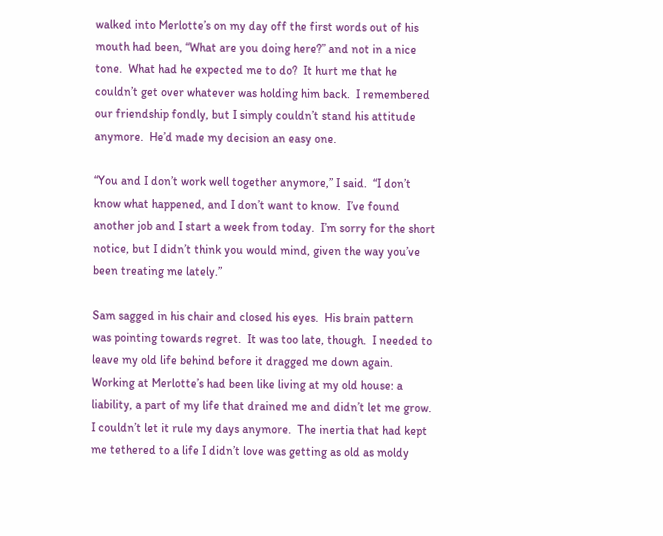walked into Merlotte’s on my day off the first words out of his mouth had been, “What are you doing here?” and not in a nice tone.  What had he expected me to do?  It hurt me that he couldn’t get over whatever was holding him back.  I remembered our friendship fondly, but I simply couldn’t stand his attitude anymore.  He’d made my decision an easy one.

“You and I don’t work well together anymore,” I said.  “I don’t know what happened, and I don’t want to know.  I’ve found another job and I start a week from today.  I’m sorry for the short notice, but I didn’t think you would mind, given the way you’ve been treating me lately.”

Sam sagged in his chair and closed his eyes.  His brain pattern was pointing towards regret.  It was too late, though.  I needed to leave my old life behind before it dragged me down again.  Working at Merlotte’s had been like living at my old house: a liability, a part of my life that drained me and didn’t let me grow.  I couldn’t let it rule my days anymore.  The inertia that had kept me tethered to a life I didn’t love was getting as old as moldy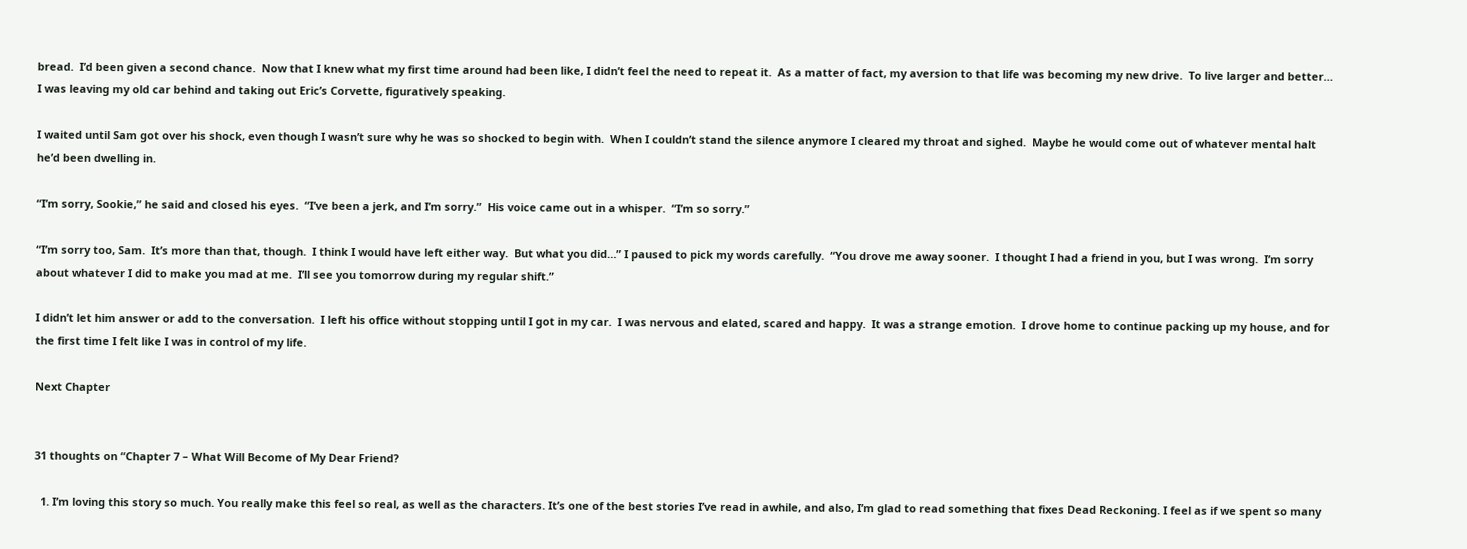bread.  I’d been given a second chance.  Now that I knew what my first time around had been like, I didn’t feel the need to repeat it.  As a matter of fact, my aversion to that life was becoming my new drive.  To live larger and better… I was leaving my old car behind and taking out Eric’s Corvette, figuratively speaking.

I waited until Sam got over his shock, even though I wasn’t sure why he was so shocked to begin with.  When I couldn’t stand the silence anymore I cleared my throat and sighed.  Maybe he would come out of whatever mental halt he’d been dwelling in.

“I’m sorry, Sookie,” he said and closed his eyes.  “I’ve been a jerk, and I’m sorry.”  His voice came out in a whisper.  “I’m so sorry.”

“I’m sorry too, Sam.  It’s more than that, though.  I think I would have left either way.  But what you did…” I paused to pick my words carefully.  “You drove me away sooner.  I thought I had a friend in you, but I was wrong.  I’m sorry about whatever I did to make you mad at me.  I’ll see you tomorrow during my regular shift.”

I didn’t let him answer or add to the conversation.  I left his office without stopping until I got in my car.  I was nervous and elated, scared and happy.  It was a strange emotion.  I drove home to continue packing up my house, and for the first time I felt like I was in control of my life.

Next Chapter


31 thoughts on “Chapter 7 – What Will Become of My Dear Friend?

  1. I’m loving this story so much. You really make this feel so real, as well as the characters. It’s one of the best stories I’ve read in awhile, and also, I’m glad to read something that fixes Dead Reckoning. I feel as if we spent so many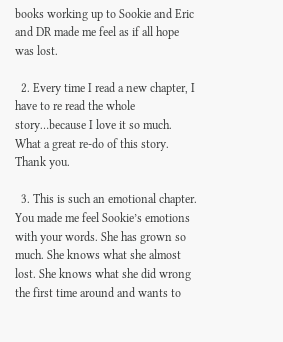books working up to Sookie and Eric and DR made me feel as if all hope was lost.

  2. Every time I read a new chapter, I have to re read the whole story…because I love it so much. What a great re-do of this story. Thank you.

  3. This is such an emotional chapter. You made me feel Sookie’s emotions with your words. She has grown so much. She knows what she almost lost. She knows what she did wrong the first time around and wants to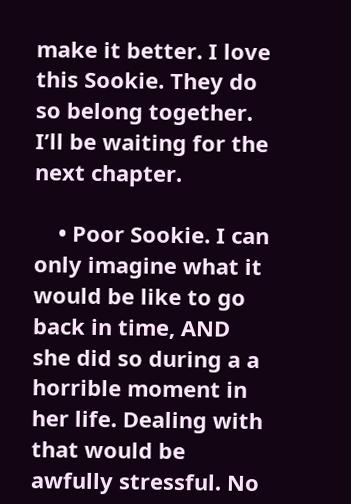make it better. I love this Sookie. They do so belong together. I’ll be waiting for the next chapter.

    • Poor Sookie. I can only imagine what it would be like to go back in time, AND she did so during a a horrible moment in her life. Dealing with that would be awfully stressful. No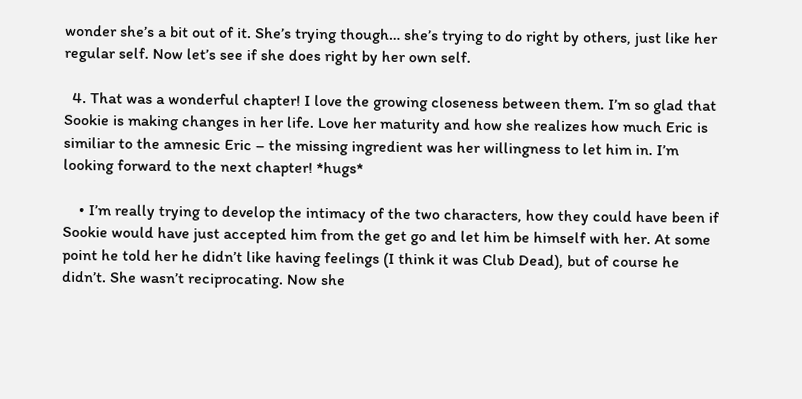wonder she’s a bit out of it. She’s trying though… she’s trying to do right by others, just like her regular self. Now let’s see if she does right by her own self.

  4. That was a wonderful chapter! I love the growing closeness between them. I’m so glad that Sookie is making changes in her life. Love her maturity and how she realizes how much Eric is similiar to the amnesic Eric – the missing ingredient was her willingness to let him in. I’m looking forward to the next chapter! *hugs*

    • I’m really trying to develop the intimacy of the two characters, how they could have been if Sookie would have just accepted him from the get go and let him be himself with her. At some point he told her he didn’t like having feelings (I think it was Club Dead), but of course he didn’t. She wasn’t reciprocating. Now she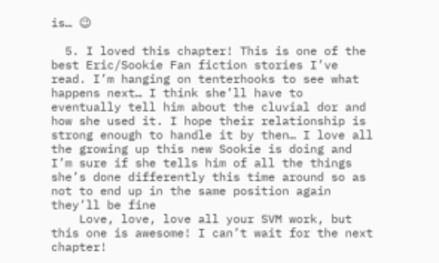is… 😉

  5. I loved this chapter! This is one of the best Eric/Sookie Fan fiction stories I’ve read. I’m hanging on tenterhooks to see what happens next… I think she’ll have to eventually tell him about the cluvial dor and how she used it. I hope their relationship is strong enough to handle it by then… I love all the growing up this new Sookie is doing and I’m sure if she tells him of all the things she’s done differently this time around so as not to end up in the same position again they’ll be fine
    Love, love, love all your SVM work, but this one is awesome! I can’t wait for the next chapter!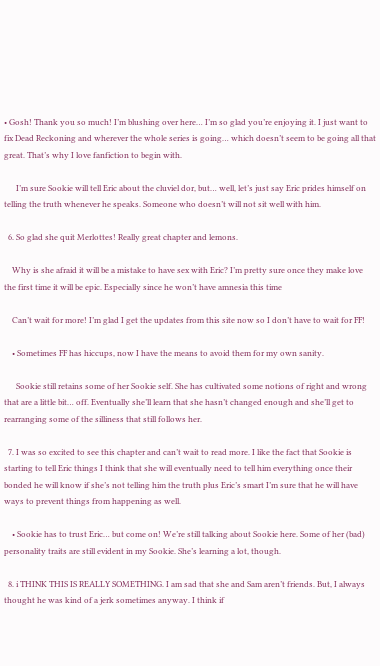• Gosh! Thank you so much! I’m blushing over here… I’m so glad you’re enjoying it. I just want to fix Dead Reckoning and wherever the whole series is going… which doesn’t seem to be going all that great. That’s why I love fanfiction to begin with.

      I’m sure Sookie will tell Eric about the cluviel dor, but… well, let’s just say Eric prides himself on telling the truth whenever he speaks. Someone who doesn’t will not sit well with him.

  6. So glad she quit Merlottes! Really great chapter and lemons.

    Why is she afraid it will be a mistake to have sex with Eric? I’m pretty sure once they make love the first time it will be epic. Especially since he won’t have amnesia this time

    Can’t wait for more! I’m glad I get the updates from this site now so I don’t have to wait for FF!

    • Sometimes FF has hiccups, now I have the means to avoid them for my own sanity.

      Sookie still retains some of her Sookie self. She has cultivated some notions of right and wrong that are a little bit… off. Eventually she’ll learn that she hasn’t changed enough and she’ll get to rearranging some of the silliness that still follows her.

  7. I was so excited to see this chapter and can’t wait to read more. I like the fact that Sookie is starting to tell Eric things I think that she will eventually need to tell him everything once their bonded he will know if she’s not telling him the truth plus Eric’s smart I’m sure that he will have ways to prevent things from happening as well.

    • Sookie has to trust Eric… but come on! We’re still talking about Sookie here. Some of her (bad) personality traits are still evident in my Sookie. She’s learning a lot, though.

  8. i THINK THIS IS REALLY SOMETHING. I am sad that she and Sam aren’t friends. But, I always thought he was kind of a jerk sometimes anyway. I think if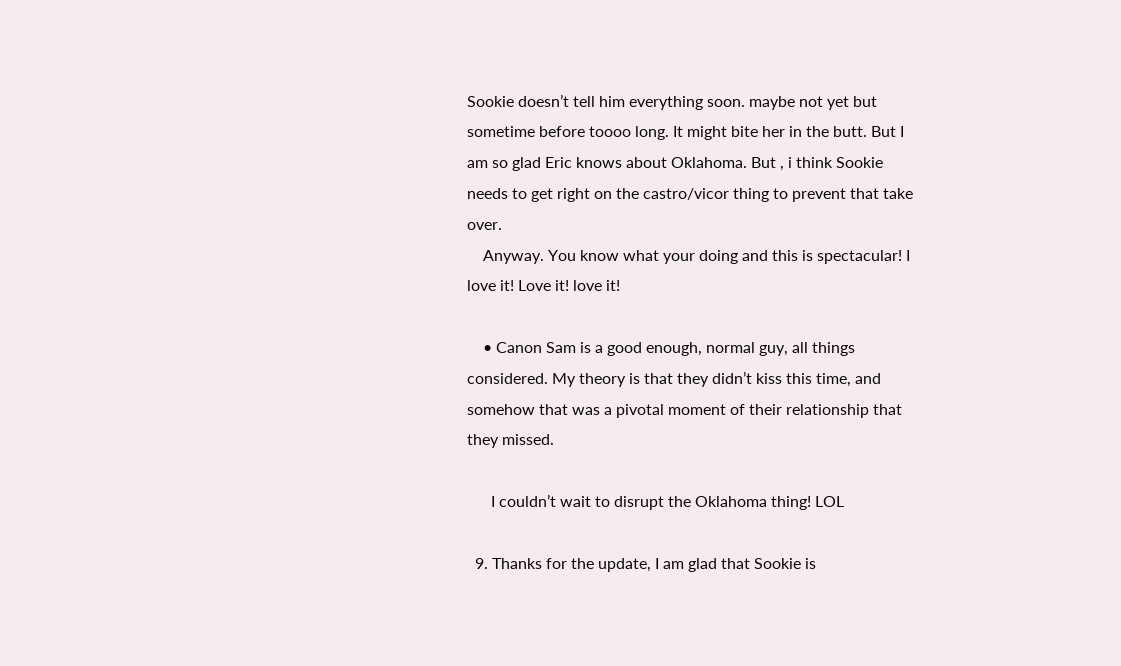Sookie doesn’t tell him everything soon. maybe not yet but sometime before toooo long. It might bite her in the butt. But I am so glad Eric knows about Oklahoma. But , i think Sookie needs to get right on the castro/vicor thing to prevent that take over.
    Anyway. You know what your doing and this is spectacular! I love it! Love it! love it!

    • Canon Sam is a good enough, normal guy, all things considered. My theory is that they didn’t kiss this time, and somehow that was a pivotal moment of their relationship that they missed.

      I couldn’t wait to disrupt the Oklahoma thing! LOL

  9. Thanks for the update, I am glad that Sookie is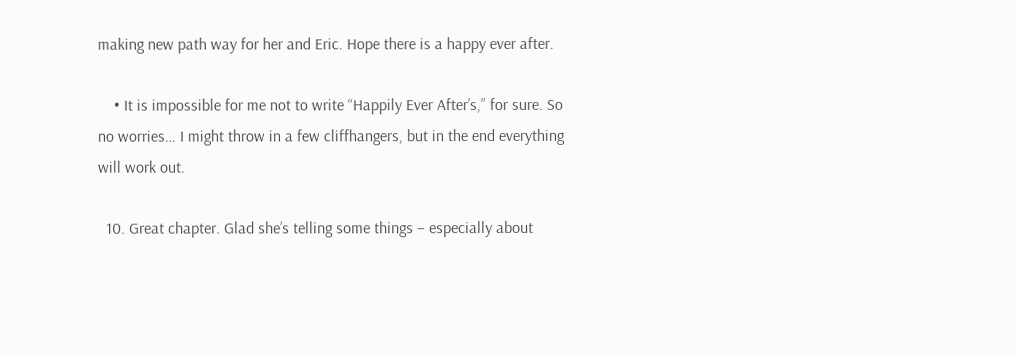making new path way for her and Eric. Hope there is a happy ever after.

    • It is impossible for me not to write “Happily Ever After’s,” for sure. So no worries… I might throw in a few cliffhangers, but in the end everything will work out.

  10. Great chapter. Glad she’s telling some things – especially about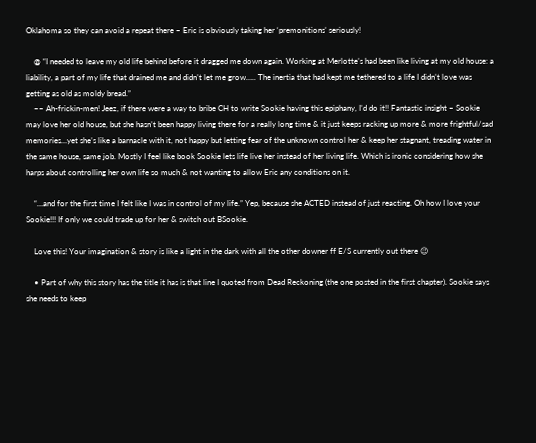Oklahoma so they can avoid a repeat there – Eric is obviously taking her ‘premonitions’ seriously!

    @ “I needed to leave my old life behind before it dragged me down again. Working at Merlotte’s had been like living at my old house: a liability, a part of my life that drained me and didn’t let me grow….. The inertia that had kept me tethered to a life I didn’t love was getting as old as moldy bread.”
    ~~ Ah-frickin-men! Jeez, if there were a way to bribe CH to write Sookie having this epiphany, I’d do it!! Fantastic insight – Sookie may love her old house, but she hasn’t been happy living there for a really long time & it just keeps racking up more & more frightful/sad memories…yet she’s like a barnacle with it, not happy but letting fear of the unknown control her & keep her stagnant, treading water in the same house, same job. Mostly I feel like book Sookie lets life live her instead of her living life. Which is ironic considering how she harps about controlling her own life so much & not wanting to allow Eric any conditions on it.

    “…and for the first time I felt like I was in control of my life.” Yep, because she ACTED instead of just reacting. Oh how I love your Sookie!!! If only we could trade up for her & switch out BSookie.

    Love this! Your imagination & story is like a light in the dark with all the other downer ff E/S currently out there 😉

    • Part of why this story has the title it has is that line I quoted from Dead Reckoning (the one posted in the first chapter). Sookie says she needs to keep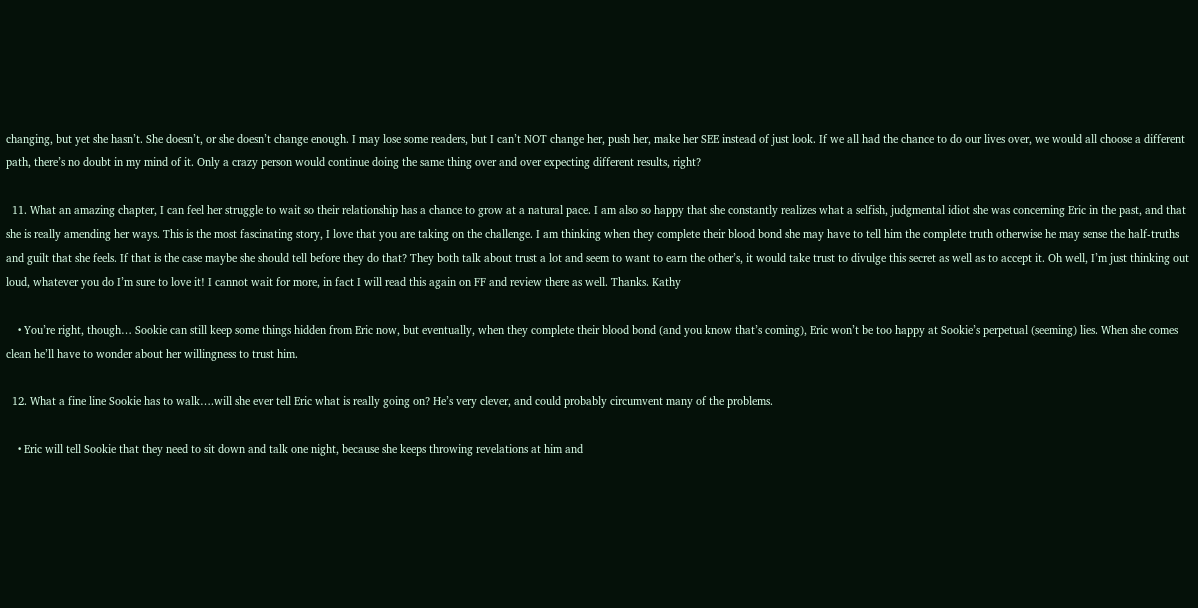changing, but yet she hasn’t. She doesn’t, or she doesn’t change enough. I may lose some readers, but I can’t NOT change her, push her, make her SEE instead of just look. If we all had the chance to do our lives over, we would all choose a different path, there’s no doubt in my mind of it. Only a crazy person would continue doing the same thing over and over expecting different results, right?

  11. What an amazing chapter, I can feel her struggle to wait so their relationship has a chance to grow at a natural pace. I am also so happy that she constantly realizes what a selfish, judgmental idiot she was concerning Eric in the past, and that she is really amending her ways. This is the most fascinating story, I love that you are taking on the challenge. I am thinking when they complete their blood bond she may have to tell him the complete truth otherwise he may sense the half-truths and guilt that she feels. If that is the case maybe she should tell before they do that? They both talk about trust a lot and seem to want to earn the other’s, it would take trust to divulge this secret as well as to accept it. Oh well, I’m just thinking out loud, whatever you do I’m sure to love it! I cannot wait for more, in fact I will read this again on FF and review there as well. Thanks. Kathy

    • You’re right, though… Sookie can still keep some things hidden from Eric now, but eventually, when they complete their blood bond (and you know that’s coming), Eric won’t be too happy at Sookie’s perpetual (seeming) lies. When she comes clean he’ll have to wonder about her willingness to trust him.

  12. What a fine line Sookie has to walk….will she ever tell Eric what is really going on? He’s very clever, and could probably circumvent many of the problems.

    • Eric will tell Sookie that they need to sit down and talk one night, because she keeps throwing revelations at him and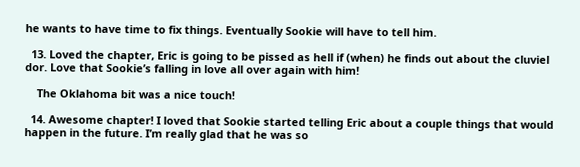he wants to have time to fix things. Eventually Sookie will have to tell him.

  13. Loved the chapter, Eric is going to be pissed as hell if (when) he finds out about the cluviel dor. Love that Sookie’s falling in love all over again with him!

    The Oklahoma bit was a nice touch!

  14. Awesome chapter! I loved that Sookie started telling Eric about a couple things that would happen in the future. I’m really glad that he was so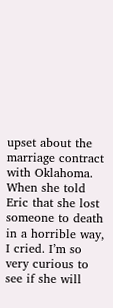upset about the marriage contract with Oklahoma. When she told Eric that she lost someone to death in a horrible way, I cried. I’m so very curious to see if she will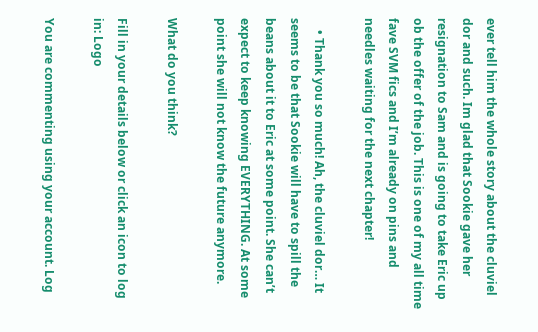ever tell him the whole story about the cluviel dor and such. Im glad that Sookie gave her resignation to Sam and is going to take Eric up ob the offer of the job. This is one of my all time fave SVM fics and I’m already on pins and needles waiting for the next chapter!

    • Thank you so much! Ah, the cluviel dor… It seems to be that Sookie will have to spill the beans about it to Eric at some point. She can’t expect to keep knowing EVERYTHING. At some point she will not know the future anymore.

What do you think?

Fill in your details below or click an icon to log in: Logo

You are commenting using your account. Log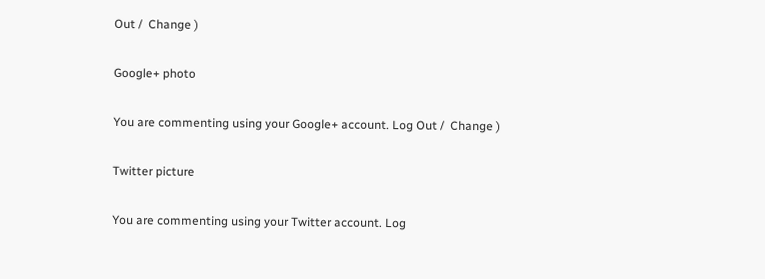Out /  Change )

Google+ photo

You are commenting using your Google+ account. Log Out /  Change )

Twitter picture

You are commenting using your Twitter account. Log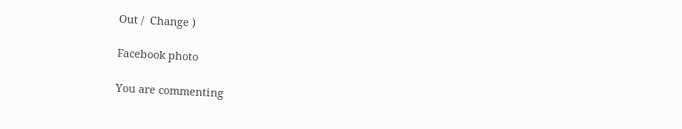Out /  Change )

Facebook photo

You are commenting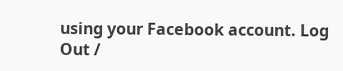using your Facebook account. Log Out /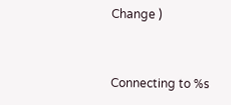Change )


Connecting to %s